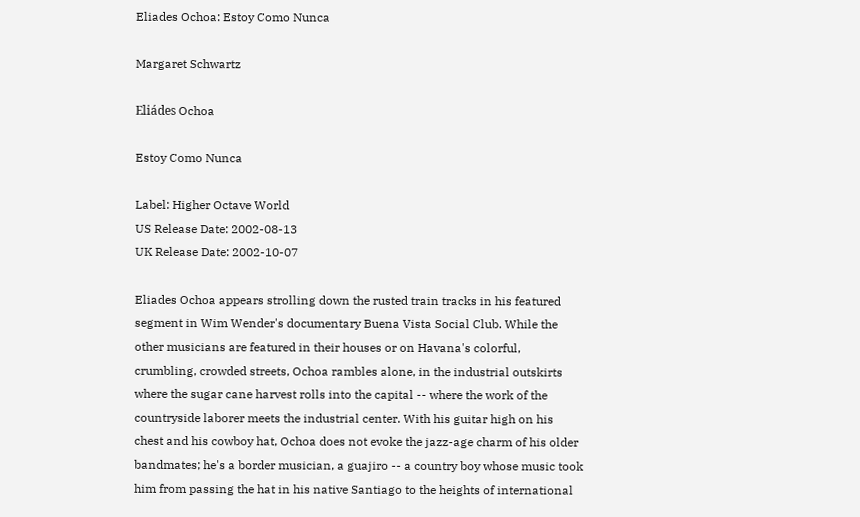Eliades Ochoa: Estoy Como Nunca

Margaret Schwartz

Eliádes Ochoa

Estoy Como Nunca

Label: Higher Octave World
US Release Date: 2002-08-13
UK Release Date: 2002-10-07

Eliades Ochoa appears strolling down the rusted train tracks in his featured segment in Wim Wender's documentary Buena Vista Social Club. While the other musicians are featured in their houses or on Havana's colorful, crumbling, crowded streets, Ochoa rambles alone, in the industrial outskirts where the sugar cane harvest rolls into the capital -- where the work of the countryside laborer meets the industrial center. With his guitar high on his chest and his cowboy hat, Ochoa does not evoke the jazz-age charm of his older bandmates; he's a border musician, a guajiro -- a country boy whose music took him from passing the hat in his native Santiago to the heights of international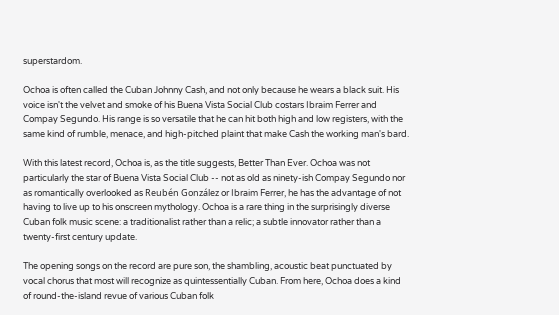superstardom.

Ochoa is often called the Cuban Johnny Cash, and not only because he wears a black suit. His voice isn't the velvet and smoke of his Buena Vista Social Club costars Ibraim Ferrer and Compay Segundo. His range is so versatile that he can hit both high and low registers, with the same kind of rumble, menace, and high-pitched plaint that make Cash the working man's bard.

With this latest record, Ochoa is, as the title suggests, Better Than Ever. Ochoa was not particularly the star of Buena Vista Social Club -- not as old as ninety-ish Compay Segundo nor as romantically overlooked as Reubén González or Ibraim Ferrer, he has the advantage of not having to live up to his onscreen mythology. Ochoa is a rare thing in the surprisingly diverse Cuban folk music scene: a traditionalist rather than a relic; a subtle innovator rather than a twenty-first century update.

The opening songs on the record are pure son, the shambling, acoustic beat punctuated by vocal chorus that most will recognize as quintessentially Cuban. From here, Ochoa does a kind of round-the-island revue of various Cuban folk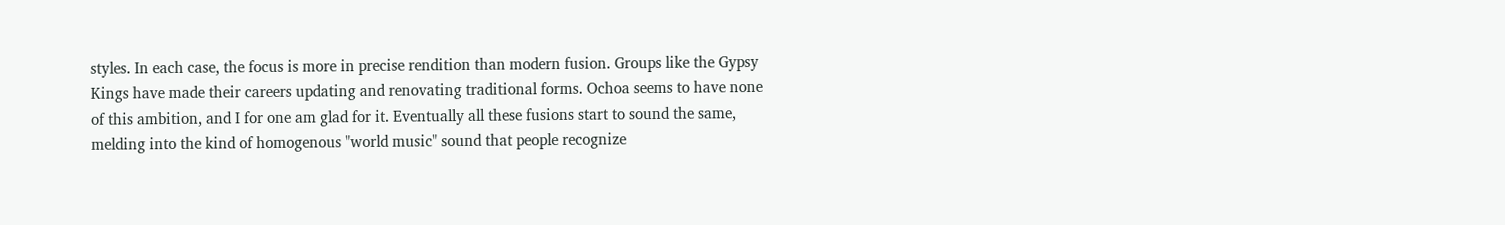styles. In each case, the focus is more in precise rendition than modern fusion. Groups like the Gypsy Kings have made their careers updating and renovating traditional forms. Ochoa seems to have none of this ambition, and I for one am glad for it. Eventually all these fusions start to sound the same, melding into the kind of homogenous "world music" sound that people recognize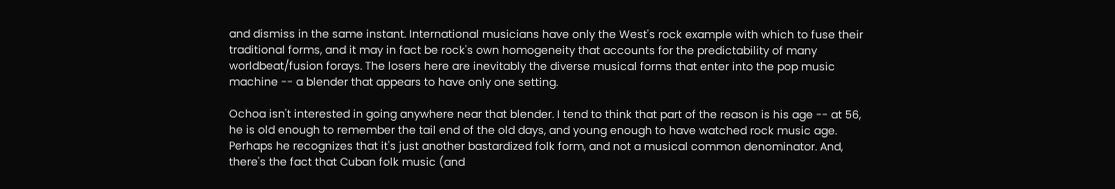and dismiss in the same instant. International musicians have only the West's rock example with which to fuse their traditional forms, and it may in fact be rock's own homogeneity that accounts for the predictability of many worldbeat/fusion forays. The losers here are inevitably the diverse musical forms that enter into the pop music machine -- a blender that appears to have only one setting.

Ochoa isn't interested in going anywhere near that blender. I tend to think that part of the reason is his age -- at 56, he is old enough to remember the tail end of the old days, and young enough to have watched rock music age. Perhaps he recognizes that it's just another bastardized folk form, and not a musical common denominator. And, there's the fact that Cuban folk music (and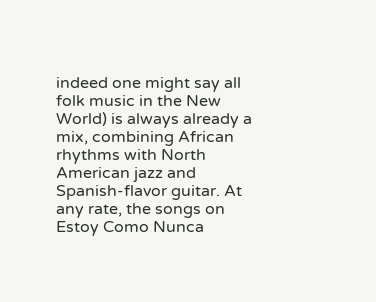indeed one might say all folk music in the New World) is always already a mix, combining African rhythms with North American jazz and Spanish-flavor guitar. At any rate, the songs on Estoy Como Nunca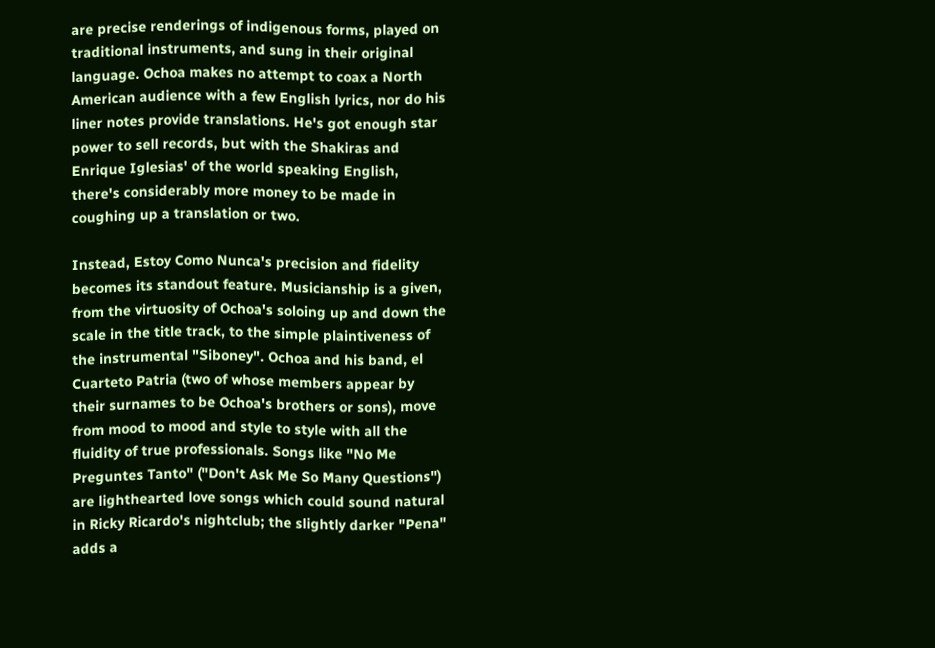are precise renderings of indigenous forms, played on traditional instruments, and sung in their original language. Ochoa makes no attempt to coax a North American audience with a few English lyrics, nor do his liner notes provide translations. He's got enough star power to sell records, but with the Shakiras and Enrique Iglesias' of the world speaking English, there's considerably more money to be made in coughing up a translation or two.

Instead, Estoy Como Nunca's precision and fidelity becomes its standout feature. Musicianship is a given, from the virtuosity of Ochoa's soloing up and down the scale in the title track, to the simple plaintiveness of the instrumental "Siboney". Ochoa and his band, el Cuarteto Patria (two of whose members appear by their surnames to be Ochoa's brothers or sons), move from mood to mood and style to style with all the fluidity of true professionals. Songs like "No Me Preguntes Tanto" ("Don't Ask Me So Many Questions") are lighthearted love songs which could sound natural in Ricky Ricardo's nightclub; the slightly darker "Pena" adds a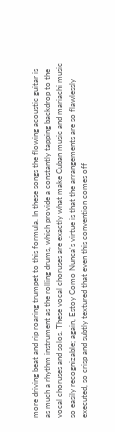more driving beat and rip roaring trumpet to this formula. In these songs the flowing acoustic guitar is as much a rhythm instrument as the rolling drums, which provide a constantly tapping backdrop to the vocal choruses and solos. These vocal choruses are exactly what make Cuban music and mariachi music so easily recognizable; again, Estoy Como Nunca's virtue is that the arrangements are so flawlessly executed, so crisp and subtly textured that even this convention comes off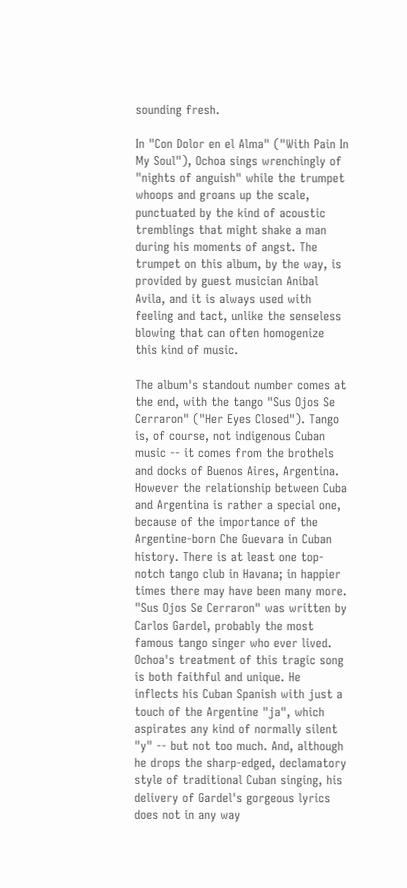sounding fresh.

In "Con Dolor en el Alma" ("With Pain In My Soul"), Ochoa sings wrenchingly of "nights of anguish" while the trumpet whoops and groans up the scale, punctuated by the kind of acoustic tremblings that might shake a man during his moments of angst. The trumpet on this album, by the way, is provided by guest musician Anibal Avila, and it is always used with feeling and tact, unlike the senseless blowing that can often homogenize this kind of music.

The album's standout number comes at the end, with the tango "Sus Ojos Se Cerraron" ("Her Eyes Closed"). Tango is, of course, not indigenous Cuban music -- it comes from the brothels and docks of Buenos Aires, Argentina. However the relationship between Cuba and Argentina is rather a special one, because of the importance of the Argentine-born Che Guevara in Cuban history. There is at least one top-notch tango club in Havana; in happier times there may have been many more. "Sus Ojos Se Cerraron" was written by Carlos Gardel, probably the most famous tango singer who ever lived. Ochoa's treatment of this tragic song is both faithful and unique. He inflects his Cuban Spanish with just a touch of the Argentine "ja", which aspirates any kind of normally silent "y" -- but not too much. And, although he drops the sharp-edged, declamatory style of traditional Cuban singing, his delivery of Gardel's gorgeous lyrics does not in any way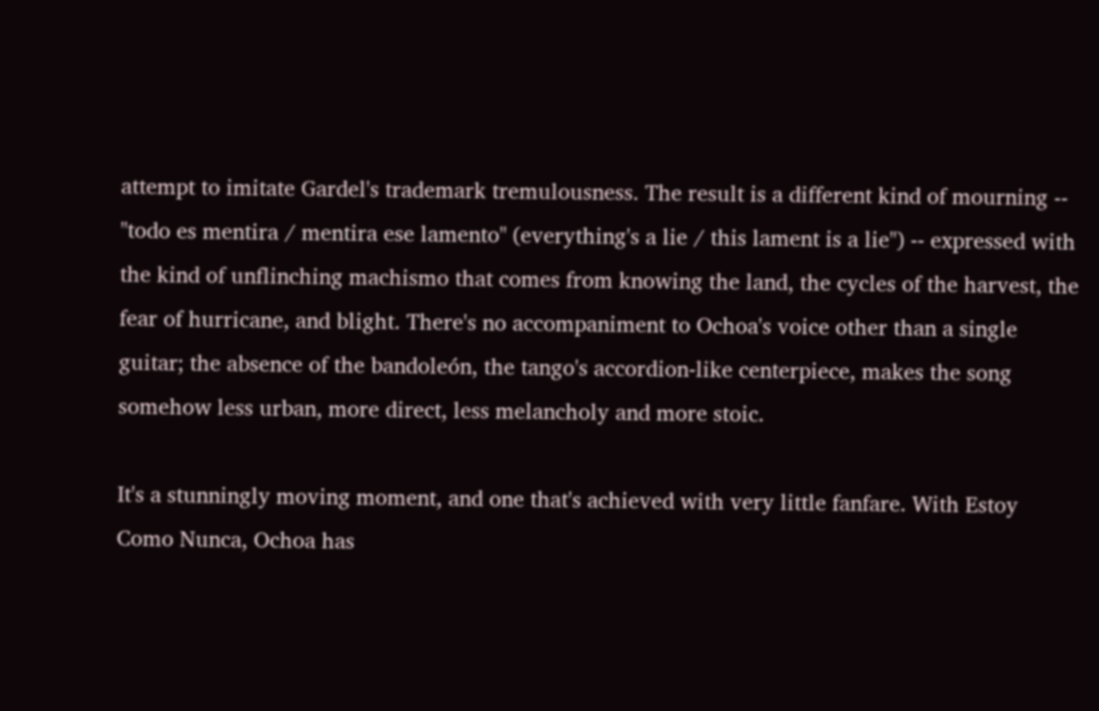attempt to imitate Gardel's trademark tremulousness. The result is a different kind of mourning -- "todo es mentira / mentira ese lamento" (everything's a lie / this lament is a lie") -- expressed with the kind of unflinching machismo that comes from knowing the land, the cycles of the harvest, the fear of hurricane, and blight. There's no accompaniment to Ochoa's voice other than a single guitar; the absence of the bandoleón, the tango's accordion-like centerpiece, makes the song somehow less urban, more direct, less melancholy and more stoic.

It's a stunningly moving moment, and one that's achieved with very little fanfare. With Estoy Como Nunca, Ochoa has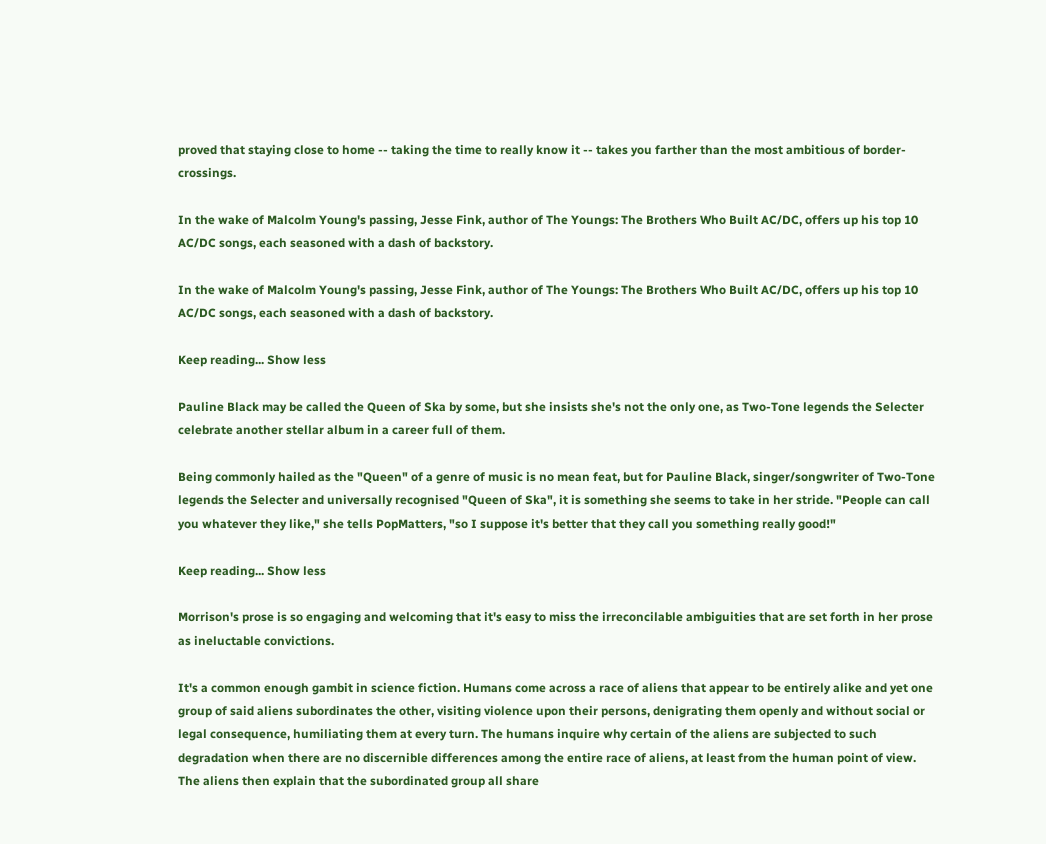proved that staying close to home -- taking the time to really know it -- takes you farther than the most ambitious of border-crossings.

In the wake of Malcolm Young's passing, Jesse Fink, author of The Youngs: The Brothers Who Built AC/DC, offers up his top 10 AC/DC songs, each seasoned with a dash of backstory.

In the wake of Malcolm Young's passing, Jesse Fink, author of The Youngs: The Brothers Who Built AC/DC, offers up his top 10 AC/DC songs, each seasoned with a dash of backstory.

Keep reading... Show less

Pauline Black may be called the Queen of Ska by some, but she insists she's not the only one, as Two-Tone legends the Selecter celebrate another stellar album in a career full of them.

Being commonly hailed as the "Queen" of a genre of music is no mean feat, but for Pauline Black, singer/songwriter of Two-Tone legends the Selecter and universally recognised "Queen of Ska", it is something she seems to take in her stride. "People can call you whatever they like," she tells PopMatters, "so I suppose it's better that they call you something really good!"

Keep reading... Show less

Morrison's prose is so engaging and welcoming that it's easy to miss the irreconcilable ambiguities that are set forth in her prose as ineluctable convictions.

It's a common enough gambit in science fiction. Humans come across a race of aliens that appear to be entirely alike and yet one group of said aliens subordinates the other, visiting violence upon their persons, denigrating them openly and without social or legal consequence, humiliating them at every turn. The humans inquire why certain of the aliens are subjected to such degradation when there are no discernible differences among the entire race of aliens, at least from the human point of view. The aliens then explain that the subordinated group all share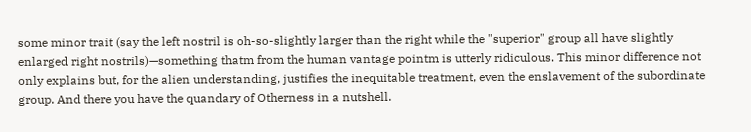some minor trait (say the left nostril is oh-so-slightly larger than the right while the "superior" group all have slightly enlarged right nostrils)—something thatm from the human vantage pointm is utterly ridiculous. This minor difference not only explains but, for the alien understanding, justifies the inequitable treatment, even the enslavement of the subordinate group. And there you have the quandary of Otherness in a nutshell.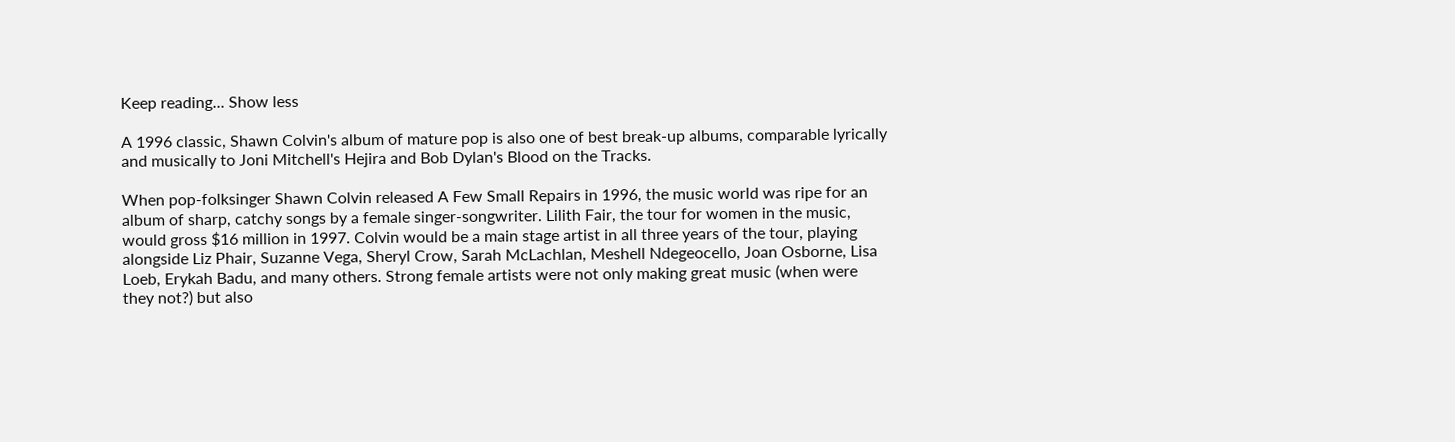Keep reading... Show less

A 1996 classic, Shawn Colvin's album of mature pop is also one of best break-up albums, comparable lyrically and musically to Joni Mitchell's Hejira and Bob Dylan's Blood on the Tracks.

When pop-folksinger Shawn Colvin released A Few Small Repairs in 1996, the music world was ripe for an album of sharp, catchy songs by a female singer-songwriter. Lilith Fair, the tour for women in the music, would gross $16 million in 1997. Colvin would be a main stage artist in all three years of the tour, playing alongside Liz Phair, Suzanne Vega, Sheryl Crow, Sarah McLachlan, Meshell Ndegeocello, Joan Osborne, Lisa Loeb, Erykah Badu, and many others. Strong female artists were not only making great music (when were they not?) but also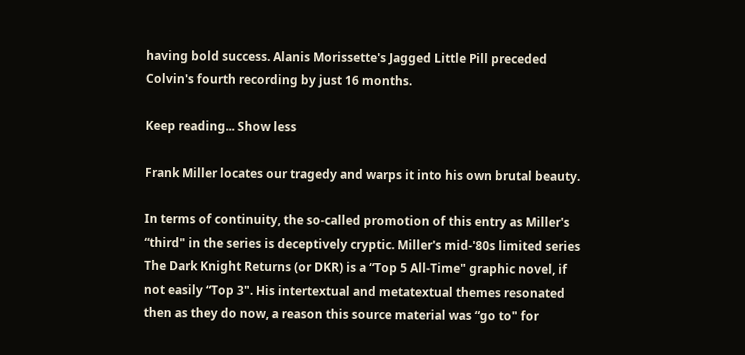having bold success. Alanis Morissette's Jagged Little Pill preceded Colvin's fourth recording by just 16 months.

Keep reading... Show less

Frank Miller locates our tragedy and warps it into his own brutal beauty.

In terms of continuity, the so-called promotion of this entry as Miller's “third" in the series is deceptively cryptic. Miller's mid-'80s limited series The Dark Knight Returns (or DKR) is a “Top 5 All-Time" graphic novel, if not easily “Top 3". His intertextual and metatextual themes resonated then as they do now, a reason this source material was “go to" for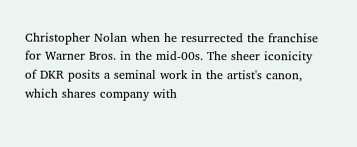Christopher Nolan when he resurrected the franchise for Warner Bros. in the mid-00s. The sheer iconicity of DKR posits a seminal work in the artist's canon, which shares company with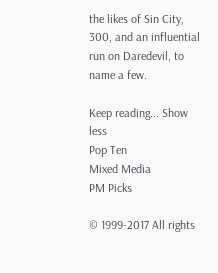the likes of Sin City, 300, and an influential run on Daredevil, to name a few.

Keep reading... Show less
Pop Ten
Mixed Media
PM Picks

© 1999-2017 All rights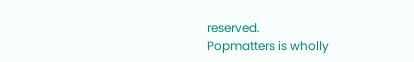reserved.
Popmatters is wholly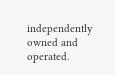independently owned and operated.